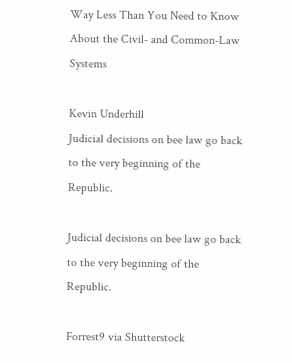Way Less Than You Need to Know About the Civil- and Common-Law Systems

Kevin Underhill
Judicial decisions on bee law go back to the very beginning of the Republic.

Judicial decisions on bee law go back to the very beginning of the Republic.

Forrest9 via Shutterstock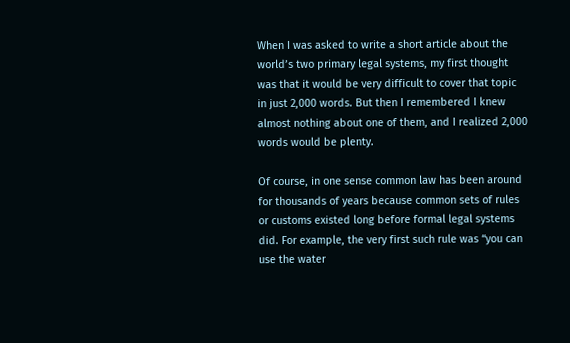When I was asked to write a short article about the world’s two primary legal systems, my first thought was that it would be very difficult to cover that topic in just 2,000 words. But then I remembered I knew almost nothing about one of them, and I realized 2,000 words would be plenty.

Of course, in one sense common law has been around for thousands of years because common sets of rules or customs existed long before formal legal systems did. For example, the very first such rule was “you can use the water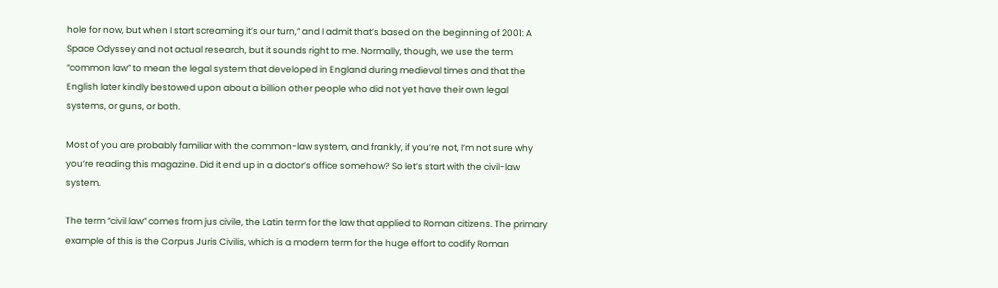hole for now, but when I start screaming it’s our turn,” and I admit that’s based on the beginning of 2001: A Space Odyssey and not actual research, but it sounds right to me. Normally, though, we use the term “common law” to mean the legal system that developed in England during medieval times and that the English later kindly bestowed upon about a billion other people who did not yet have their own legal systems, or guns, or both.

Most of you are probably familiar with the common-law system, and frankly, if you’re not, I’m not sure why you’re reading this magazine. Did it end up in a doctor’s office somehow? So let’s start with the civil-law system.

The term “civil law” comes from jus civile, the Latin term for the law that applied to Roman citizens. The primary example of this is the Corpus Juris Civilis, which is a modern term for the huge effort to codify Roman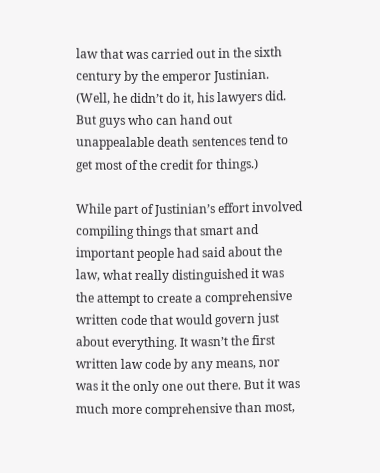law that was carried out in the sixth century by the emperor Justinian. (Well, he didn’t do it, his lawyers did. But guys who can hand out unappealable death sentences tend to get most of the credit for things.)

While part of Justinian’s effort involved compiling things that smart and important people had said about the law, what really distinguished it was the attempt to create a comprehensive written code that would govern just about everything. It wasn’t the first written law code by any means, nor was it the only one out there. But it was much more comprehensive than most,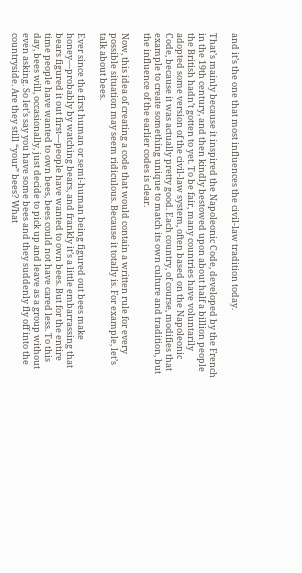and it’s the one that most influences the civil-law tradition today.

That’s mainly because it inspired the Napoleonic Code, developed by the French in the 19th century, and then kindly bestowed upon about half a billion people the British hadn’t gotten to yet. To be fair, many countries have voluntarily adopted some version of the civil-law system, often based on the Napoleonic Code, because it was actually pretty good. Each country, of course, modifies that example to create something unique to match its own culture and tradition, but the influence of the earlier codes is clear.

Now, this idea of creating a code that would contain a written rule for every possible situation may seem ridiculous. Because it totally is. For example, let’s talk about bees.

Ever since the first human or semi-human being figured out bees make honey—probably by watching bears, and frankly it’s a little embarrassing that bears figured it out first—people have wanted to own bees. But for the entire time people have wanted to own bees, bees could not have cared less. To this day, bees will, occasionally, just decide to pick up and leave as a group without even asking. So let’s say you have some bees and they suddenly fly off into the countryside. Are they still “your” bees? What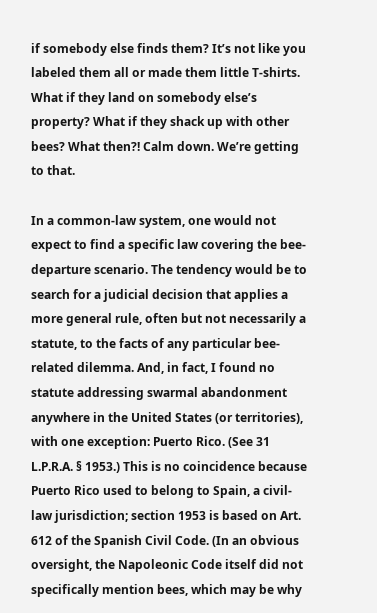if somebody else finds them? It’s not like you labeled them all or made them little T-shirts. What if they land on somebody else’s property? What if they shack up with other bees? What then?! Calm down. We’re getting to that.

In a common-law system, one would not expect to find a specific law covering the bee-departure scenario. The tendency would be to search for a judicial decision that applies a more general rule, often but not necessarily a statute, to the facts of any particular bee-related dilemma. And, in fact, I found no statute addressing swarmal abandonment anywhere in the United States (or territories), with one exception: Puerto Rico. (See 31 L.P.R.A. § 1953.) This is no coincidence because Puerto Rico used to belong to Spain, a civil-law jurisdiction; section 1953 is based on Art. 612 of the Spanish Civil Code. (In an obvious oversight, the Napoleonic Code itself did not specifically mention bees, which may be why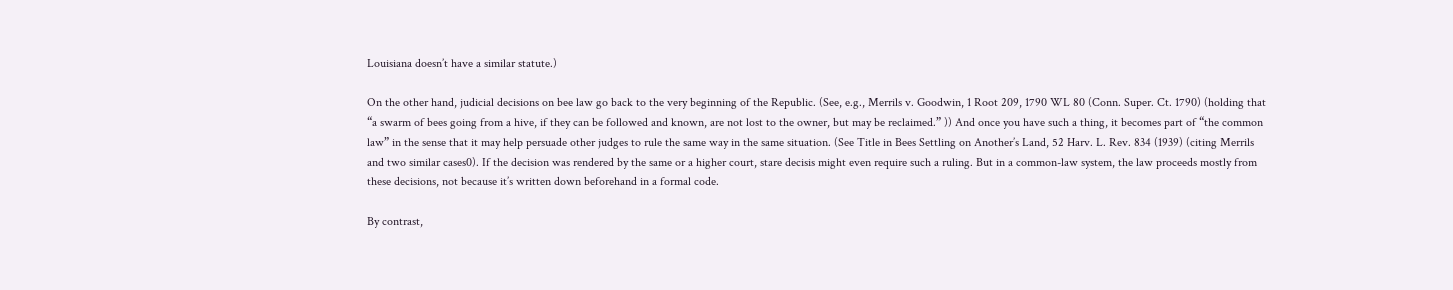Louisiana doesn’t have a similar statute.)

On the other hand, judicial decisions on bee law go back to the very beginning of the Republic. (See, e.g., Merrils v. Goodwin, 1 Root 209, 1790 WL 80 (Conn. Super. Ct. 1790) (holding that “a swarm of bees going from a hive, if they can be followed and known, are not lost to the owner, but may be reclaimed.” )) And once you have such a thing, it becomes part of “the common law” in the sense that it may help persuade other judges to rule the same way in the same situation. (See Title in Bees Settling on Another’s Land, 52 Harv. L. Rev. 834 (1939) (citing Merrils and two similar cases0). If the decision was rendered by the same or a higher court, stare decisis might even require such a ruling. But in a common-law system, the law proceeds mostly from these decisions, not because it’s written down beforehand in a formal code.

By contrast,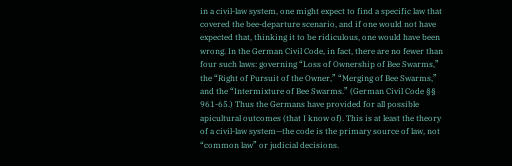in a civil-law system, one might expect to find a specific law that covered the bee-departure scenario, and if one would not have expected that, thinking it to be ridiculous, one would have been wrong. In the German Civil Code, in fact, there are no fewer than four such laws: governing “Loss of Ownership of Bee Swarms,” the “Right of Pursuit of the Owner,” “Merging of Bee Swarms,” and the “Intermixture of Bee Swarms.” (German Civil Code §§ 961-65.) Thus the Germans have provided for all possible apicultural outcomes (that I know of). This is at least the theory of a civil-law system—the code is the primary source of law, not “common law” or judicial decisions.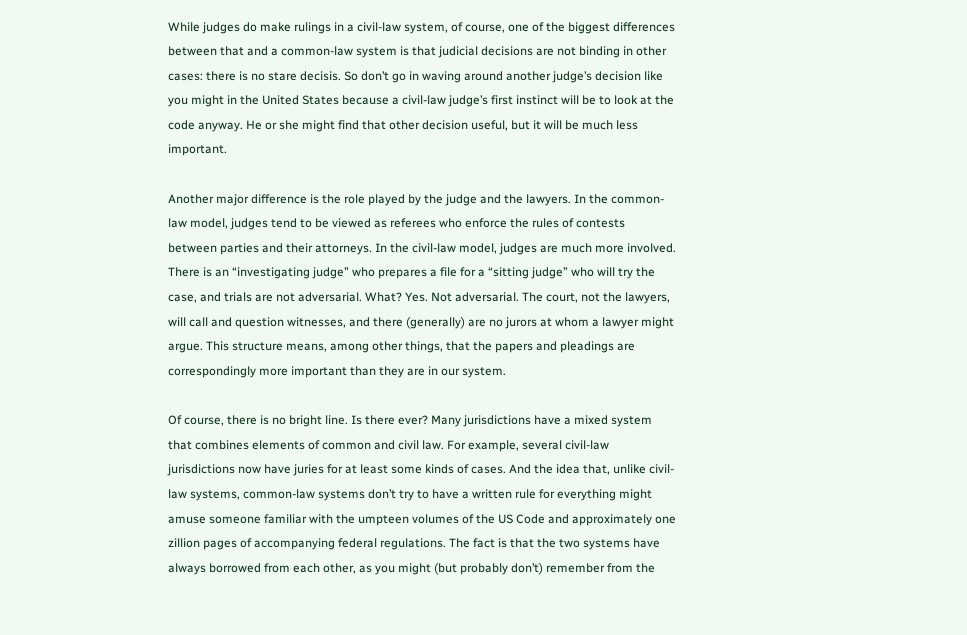While judges do make rulings in a civil-law system, of course, one of the biggest differences between that and a common-law system is that judicial decisions are not binding in other cases: there is no stare decisis. So don’t go in waving around another judge’s decision like you might in the United States because a civil-law judge’s first instinct will be to look at the code anyway. He or she might find that other decision useful, but it will be much less important.

Another major difference is the role played by the judge and the lawyers. In the common-law model, judges tend to be viewed as referees who enforce the rules of contests between parties and their attorneys. In the civil-law model, judges are much more involved. There is an “investigating judge” who prepares a file for a “sitting judge” who will try the case, and trials are not adversarial. What? Yes. Not adversarial. The court, not the lawyers, will call and question witnesses, and there (generally) are no jurors at whom a lawyer might argue. This structure means, among other things, that the papers and pleadings are correspondingly more important than they are in our system.

Of course, there is no bright line. Is there ever? Many jurisdictions have a mixed system that combines elements of common and civil law. For example, several civil-law jurisdictions now have juries for at least some kinds of cases. And the idea that, unlike civil-law systems, common-law systems don’t try to have a written rule for everything might amuse someone familiar with the umpteen volumes of the US Code and approximately one zillion pages of accompanying federal regulations. The fact is that the two systems have always borrowed from each other, as you might (but probably don’t) remember from the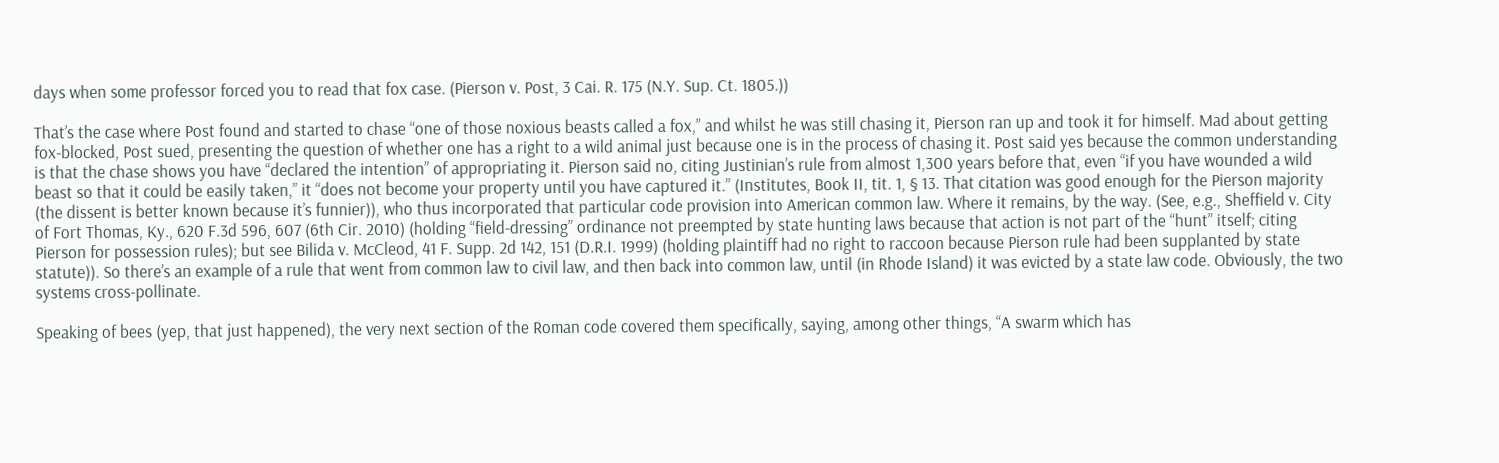days when some professor forced you to read that fox case. (Pierson v. Post, 3 Cai. R. 175 (N.Y. Sup. Ct. 1805.))

That’s the case where Post found and started to chase “one of those noxious beasts called a fox,” and whilst he was still chasing it, Pierson ran up and took it for himself. Mad about getting fox-blocked, Post sued, presenting the question of whether one has a right to a wild animal just because one is in the process of chasing it. Post said yes because the common understanding is that the chase shows you have “declared the intention” of appropriating it. Pierson said no, citing Justinian’s rule from almost 1,300 years before that, even “if you have wounded a wild beast so that it could be easily taken,” it “does not become your property until you have captured it.” (Institutes, Book II, tit. 1, § 13. That citation was good enough for the Pierson majority (the dissent is better known because it’s funnier)), who thus incorporated that particular code provision into American common law. Where it remains, by the way. (See, e.g., Sheffield v. City of Fort Thomas, Ky., 620 F.3d 596, 607 (6th Cir. 2010) (holding “field-dressing” ordinance not preempted by state hunting laws because that action is not part of the “hunt” itself; citing Pierson for possession rules); but see Bilida v. McCleod, 41 F. Supp. 2d 142, 151 (D.R.I. 1999) (holding plaintiff had no right to raccoon because Pierson rule had been supplanted by state statute)). So there’s an example of a rule that went from common law to civil law, and then back into common law, until (in Rhode Island) it was evicted by a state law code. Obviously, the two systems cross-pollinate.

Speaking of bees (yep, that just happened), the very next section of the Roman code covered them specifically, saying, among other things, “A swarm which has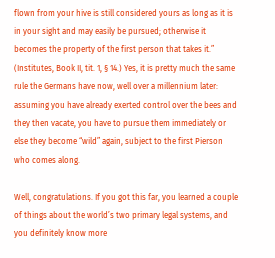flown from your hive is still considered yours as long as it is in your sight and may easily be pursued; otherwise it becomes the property of the first person that takes it.” (Institutes, Book II, tit. 1, § 14.) Yes, it is pretty much the same rule the Germans have now, well over a millennium later: assuming you have already exerted control over the bees and they then vacate, you have to pursue them immediately or else they become “wild” again, subject to the first Pierson who comes along.

Well, congratulations. If you got this far, you learned a couple of things about the world’s two primary legal systems, and you definitely know more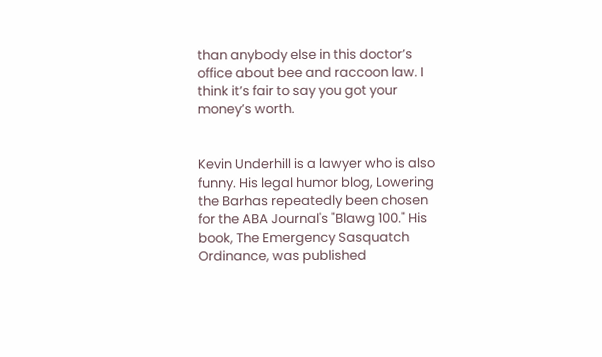than anybody else in this doctor’s office about bee and raccoon law. I think it’s fair to say you got your money’s worth.


Kevin Underhill is a lawyer who is also funny. His legal humor blog, Lowering the Barhas repeatedly been chosen for the ABA Journal's "Blawg 100." His book, The Emergency Sasquatch Ordinance, was published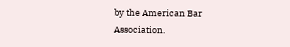by the American Bar Association.